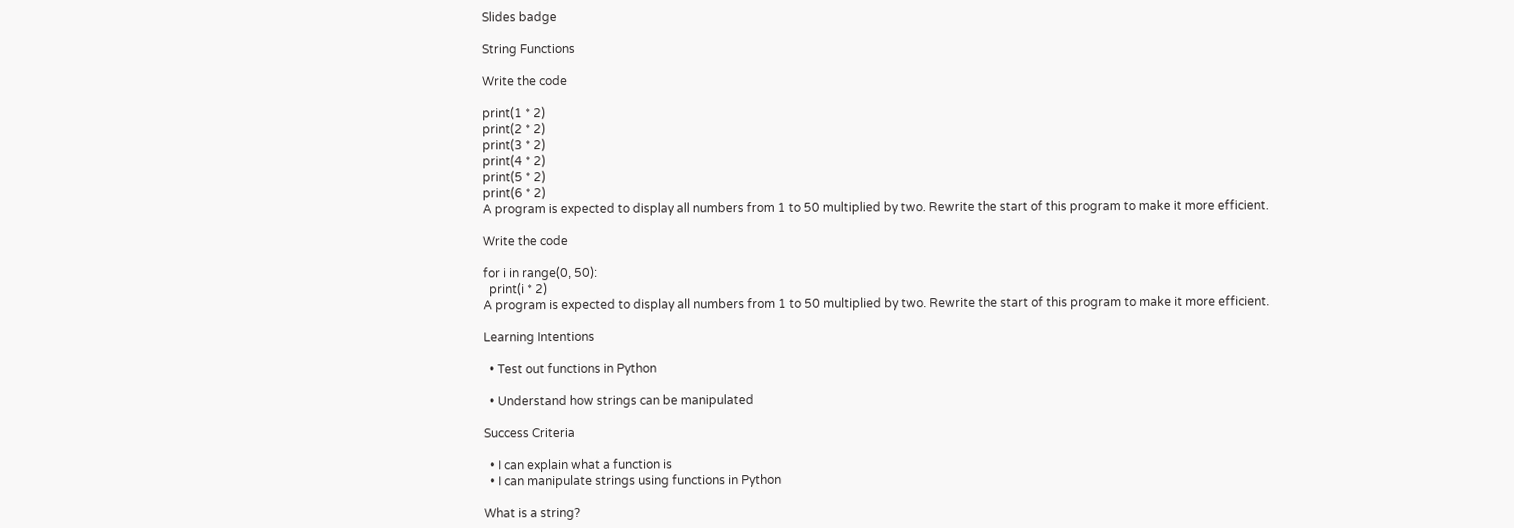Slides badge

String Functions

Write the code

print(1 * 2)
print(2 * 2)
print(3 * 2)
print(4 * 2)
print(5 * 2)
print(6 * 2)
A program is expected to display all numbers from 1 to 50 multiplied by two. Rewrite the start of this program to make it more efficient.

Write the code

for i in range(0, 50):
  print(i * 2)
A program is expected to display all numbers from 1 to 50 multiplied by two. Rewrite the start of this program to make it more efficient.

Learning Intentions

  • Test out functions in Python

  • Understand how strings can be manipulated

Success Criteria

  • I can explain what a function is
  • I can manipulate strings using functions in Python

What is a string?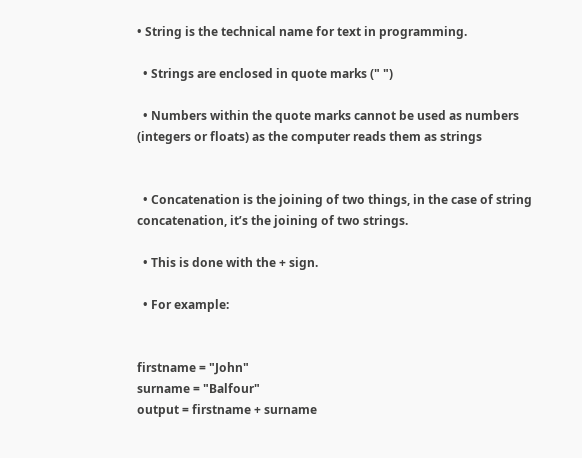• String is the technical name for text in programming.

  • Strings are enclosed in quote marks (" ")

  • Numbers within the quote marks cannot be used as numbers (integers or floats) as the computer reads them as strings


  • Concatenation is the joining of two things, in the case of string concatenation, it’s the joining of two strings.

  • This is done with the + sign.

  • For example:


firstname = "John"
surname = "Balfour"
output = firstname + surname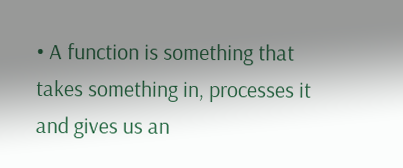• A function is something that takes something in, processes it and gives us an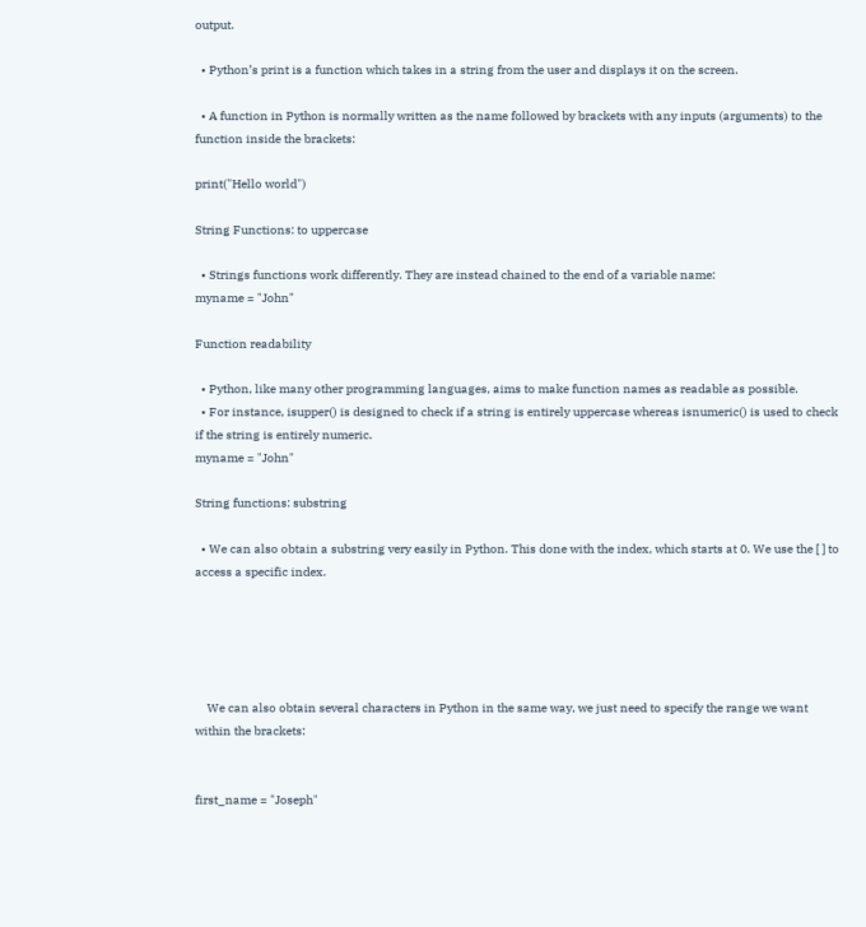output.

  • Python’s print is a function which takes in a string from the user and displays it on the screen.

  • A function in Python is normally written as the name followed by brackets with any inputs (arguments) to the function inside the brackets:

print("Hello world")

String Functions: to uppercase

  • Strings functions work differently. They are instead chained to the end of a variable name:
myname = "John"

Function readability

  • Python, like many other programming languages, aims to make function names as readable as possible.
  • For instance, isupper() is designed to check if a string is entirely uppercase whereas isnumeric() is used to check if the string is entirely numeric.
myname = "John"

String functions: substring

  • We can also obtain a substring very easily in Python. This done with the index, which starts at 0. We use the [ ] to access a specific index.





    We can also obtain several characters in Python in the same way, we just need to specify the range we want within the brackets:


first_name = "Joseph"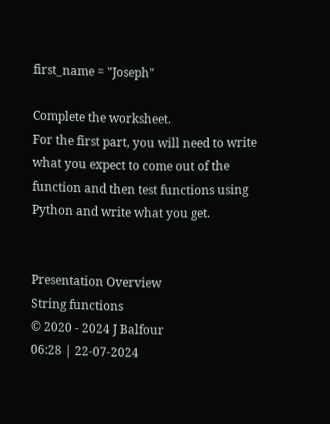first_name = "Joseph"

Complete the worksheet.
For the first part, you will need to write what you expect to come out of the function and then test functions using Python and write what you get.


Presentation Overview
String functions
© 2020 - 2024 J Balfour
06:28 | 22-07-2024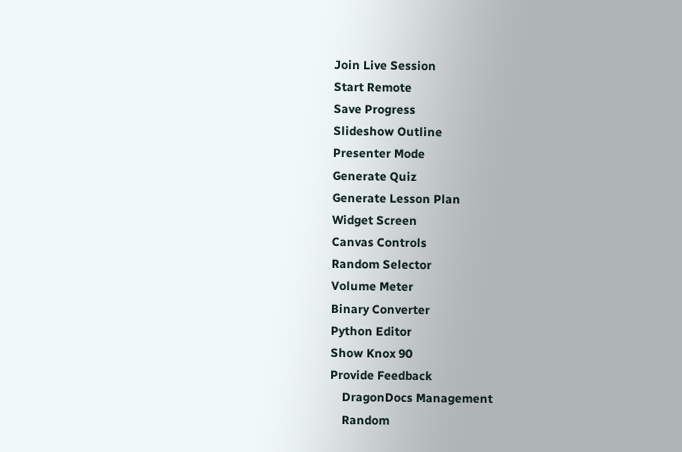Join Live Session
Start Remote
Save Progress
Slideshow Outline
Presenter Mode
Generate Quiz
Generate Lesson Plan
Widget Screen
Canvas Controls
Random Selector
Volume Meter
Binary Converter
Python Editor
Show Knox 90
Provide Feedback
    DragonDocs Management
    Random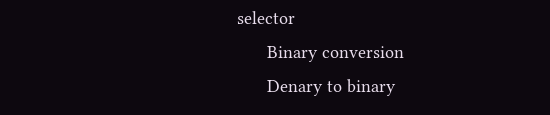selector
      Binary conversion
      Denary to binary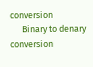conversion
      Binary to denary conversion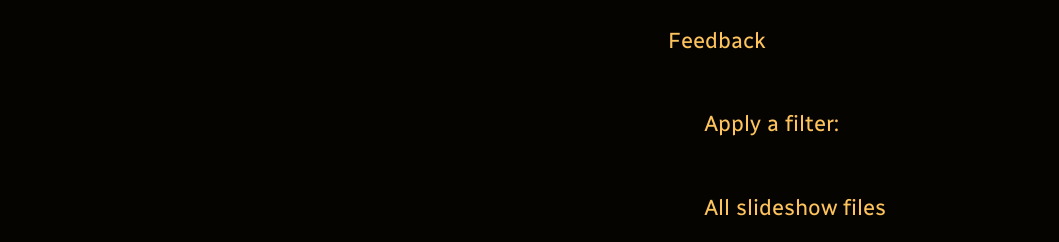Feedback

      Apply a filter:

      All slideshow files